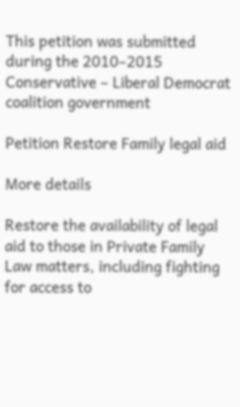This petition was submitted during the 2010–2015 Conservative – Liberal Democrat coalition government

Petition Restore Family legal aid

More details

Restore the availability of legal aid to those in Private Family Law matters, including fighting for access to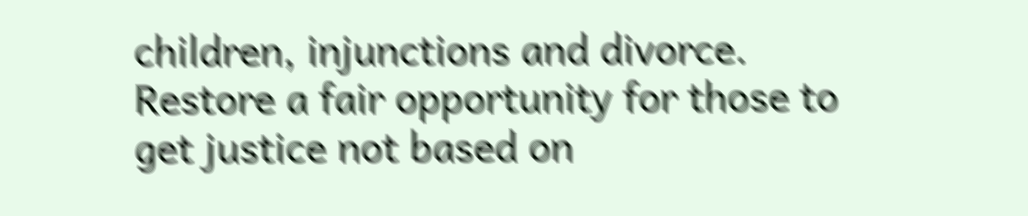children, injunctions and divorce. Restore a fair opportunity for those to get justice not based on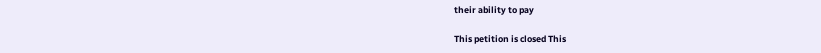their ability to pay

This petition is closed This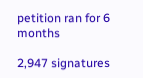petition ran for 6 months

2,947 signatures